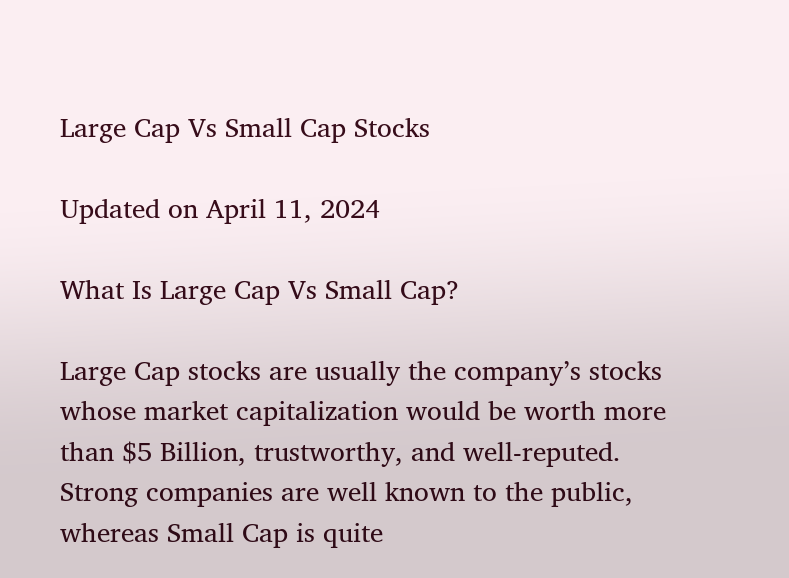Large Cap Vs Small Cap Stocks

Updated on April 11, 2024

What Is Large Cap Vs Small Cap?

Large Cap stocks are usually the company’s stocks whose market capitalization would be worth more than $5 Billion, trustworthy, and well-reputed. Strong companies are well known to the public, whereas Small Cap is quite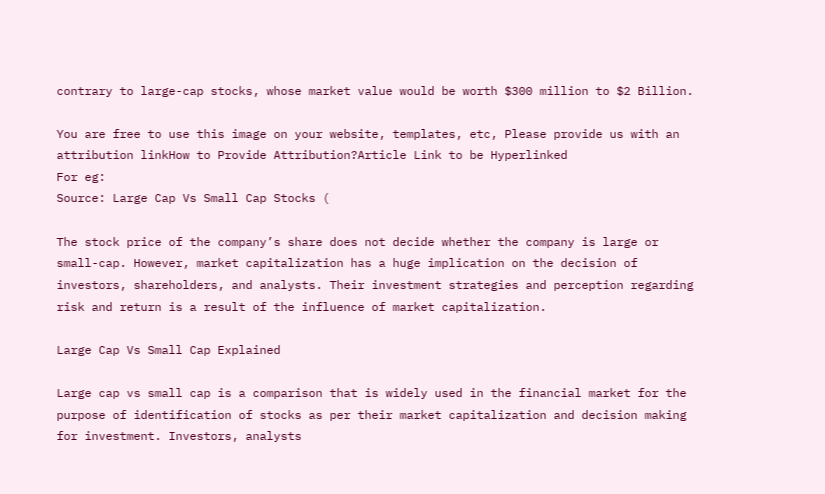contrary to large-cap stocks, whose market value would be worth $300 million to $2 Billion.

You are free to use this image on your website, templates, etc, Please provide us with an attribution linkHow to Provide Attribution?Article Link to be Hyperlinked
For eg:
Source: Large Cap Vs Small Cap Stocks (

The stock price of the company’s share does not decide whether the company is large or small-cap. However, market capitalization has a huge implication on the decision of investors, shareholders, and analysts. Their investment strategies and perception regarding risk and return is a result of the influence of market capitalization.

Large Cap Vs Small Cap Explained

Large cap vs small cap is a comparison that is widely used in the financial market for the purpose of identification of stocks as per their market capitalization and decision making for investment. Investors, analysts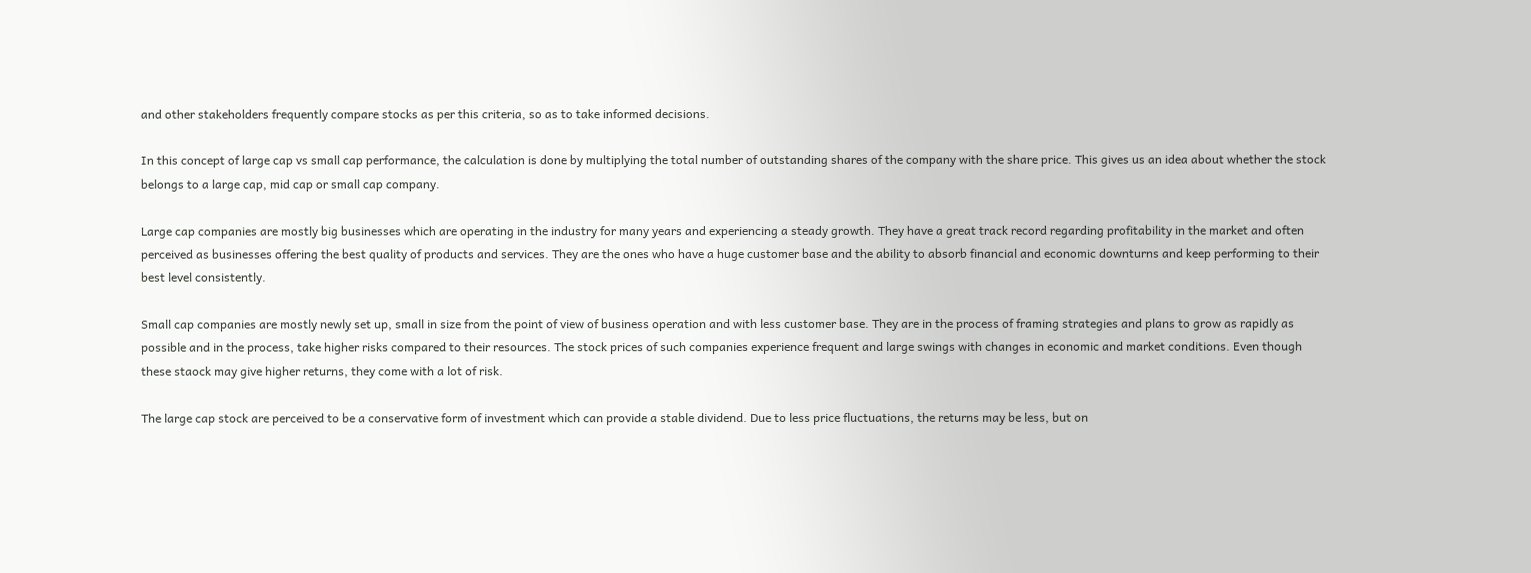and other stakeholders frequently compare stocks as per this criteria, so as to take informed decisions.

In this concept of large cap vs small cap performance, the calculation is done by multiplying the total number of outstanding shares of the company with the share price. This gives us an idea about whether the stock belongs to a large cap, mid cap or small cap company.

Large cap companies are mostly big businesses which are operating in the industry for many years and experiencing a steady growth. They have a great track record regarding profitability in the market and often perceived as businesses offering the best quality of products and services. They are the ones who have a huge customer base and the ability to absorb financial and economic downturns and keep performing to their best level consistently.

Small cap companies are mostly newly set up, small in size from the point of view of business operation and with less customer base. They are in the process of framing strategies and plans to grow as rapidly as possible and in the process, take higher risks compared to their resources. The stock prices of such companies experience frequent and large swings with changes in economic and market conditions. Even though these staock may give higher returns, they come with a lot of risk.

The large cap stock are perceived to be a conservative form of investment which can provide a stable dividend. Due to less price fluctuations, the returns may be less, but on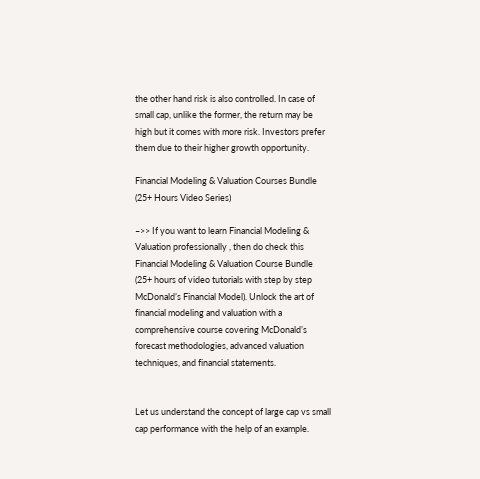the other hand risk is also controlled. In case of small cap, unlike the former, the return may be high but it comes with more risk. Investors prefer them due to their higher growth opportunity.

Financial Modeling & Valuation Courses Bundle (25+ Hours Video Series)

–>> If you want to learn Financial Modeling & Valuation professionally , then do check this Financial Modeling & Valuation Course Bundle (25+ hours of video tutorials with step by step McDonald’s Financial Model). Unlock the art of financial modeling and valuation with a comprehensive course covering McDonald’s forecast methodologies, advanced valuation techniques, and financial statements.


Let us understand the concept of large cap vs small cap performance with the help of an example.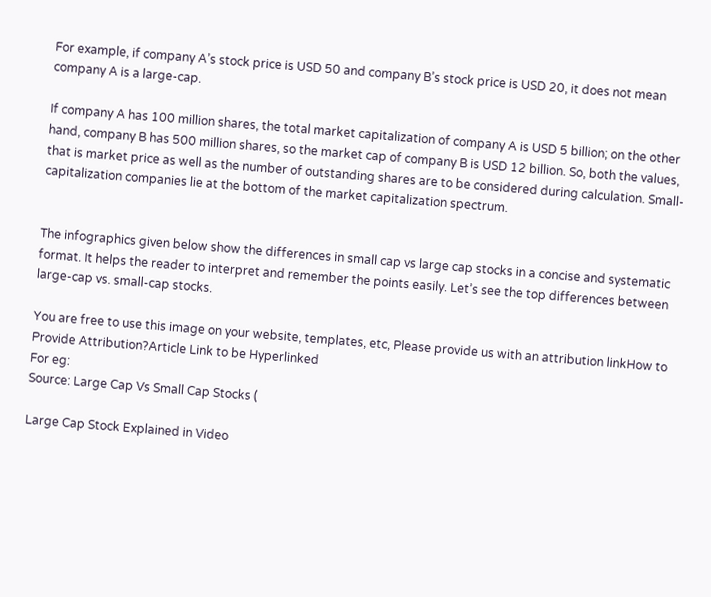For example, if company A’s stock price is USD 50 and company B’s stock price is USD 20, it does not mean company A is a large-cap.

If company A has 100 million shares, the total market capitalization of company A is USD 5 billion; on the other hand, company B has 500 million shares, so the market cap of company B is USD 12 billion. So, both the values, that is market price as well as the number of outstanding shares are to be considered during calculation. Small-capitalization companies lie at the bottom of the market capitalization spectrum.


The infographics given below show the differences in small cap vs large cap stocks in a concise and systematic format. It helps the reader to interpret and remember the points easily. Let’s see the top differences between large-cap vs. small-cap stocks.

You are free to use this image on your website, templates, etc, Please provide us with an attribution linkHow to Provide Attribution?Article Link to be Hyperlinked
For eg:
Source: Large Cap Vs Small Cap Stocks (

Large Cap Stock Explained in Video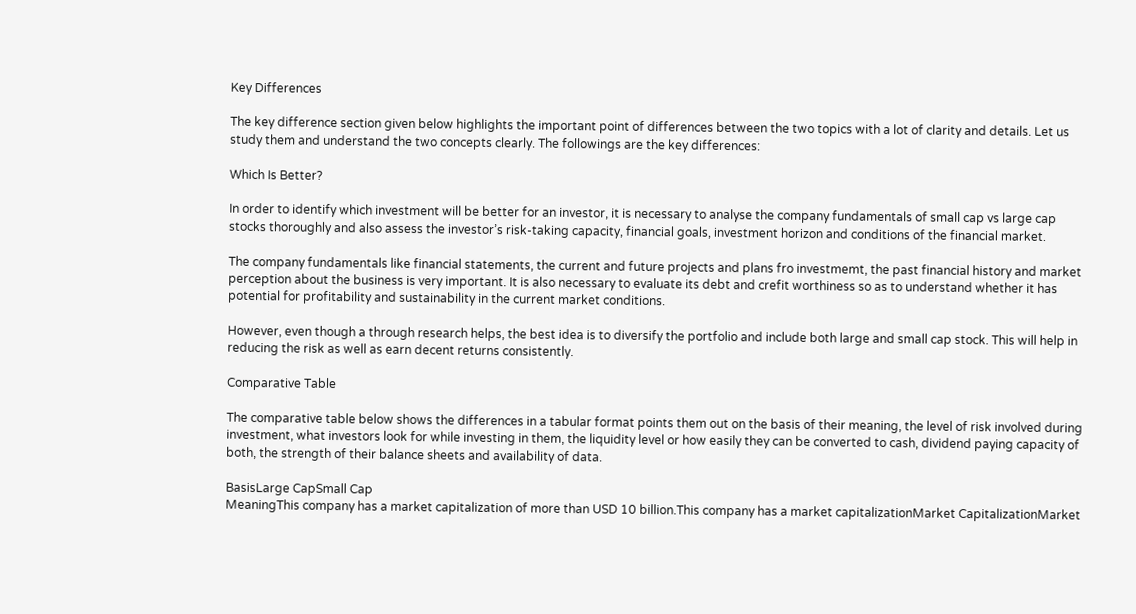Key Differences

The key difference section given below highlights the important point of differences between the two topics with a lot of clarity and details. Let us study them and understand the two concepts clearly. The followings are the key differences:

Which Is Better?

In order to identify which investment will be better for an investor, it is necessary to analyse the company fundamentals of small cap vs large cap stocks thoroughly and also assess the investor’s risk-taking capacity, financial goals, investment horizon and conditions of the financial market.

The company fundamentals like financial statements, the current and future projects and plans fro investmemt, the past financial history and market perception about the business is very important. It is also necessary to evaluate its debt and crefit worthiness so as to understand whether it has potential for profitability and sustainability in the current market conditions.

However, even though a through research helps, the best idea is to diversify the portfolio and include both large and small cap stock. This will help in reducing the risk as well as earn decent returns consistently.

Comparative Table

The comparative table below shows the differences in a tabular format points them out on the basis of their meaning, the level of risk involved during investment, what investors look for while investing in them, the liquidity level or how easily they can be converted to cash, dividend paying capacity of both, the strength of their balance sheets and availability of data.

BasisLarge CapSmall Cap
MeaningThis company has a market capitalization of more than USD 10 billion.This company has a market capitalizationMarket CapitalizationMarket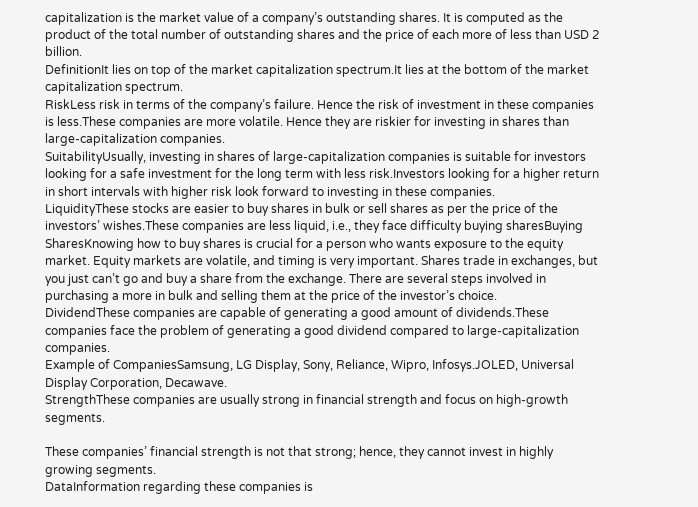capitalization is the market value of a company’s outstanding shares. It is computed as the product of the total number of outstanding shares and the price of each more of less than USD 2 billion.
DefinitionIt lies on top of the market capitalization spectrum.It lies at the bottom of the market capitalization spectrum.
RiskLess risk in terms of the company’s failure. Hence the risk of investment in these companies is less.These companies are more volatile. Hence they are riskier for investing in shares than large-capitalization companies.
SuitabilityUsually, investing in shares of large-capitalization companies is suitable for investors looking for a safe investment for the long term with less risk.Investors looking for a higher return in short intervals with higher risk look forward to investing in these companies.
LiquidityThese stocks are easier to buy shares in bulk or sell shares as per the price of the investors’ wishes.These companies are less liquid, i.e., they face difficulty buying sharesBuying SharesKnowing how to buy shares is crucial for a person who wants exposure to the equity market. Equity markets are volatile, and timing is very important. Shares trade in exchanges, but you just can’t go and buy a share from the exchange. There are several steps involved in purchasing a more in bulk and selling them at the price of the investor’s choice.
DividendThese companies are capable of generating a good amount of dividends.These companies face the problem of generating a good dividend compared to large-capitalization companies.
Example of CompaniesSamsung, LG Display, Sony, Reliance, Wipro, Infosys.JOLED, Universal Display Corporation, Decawave.
StrengthThese companies are usually strong in financial strength and focus on high-growth segments.

These companies’ financial strength is not that strong; hence, they cannot invest in highly growing segments.
DataInformation regarding these companies is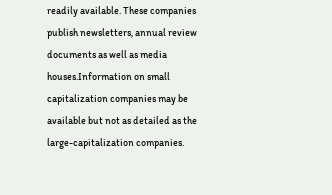readily available. These companies publish newsletters, annual review documents as well as media houses.Information on small capitalization companies may be available but not as detailed as the large-capitalization companies.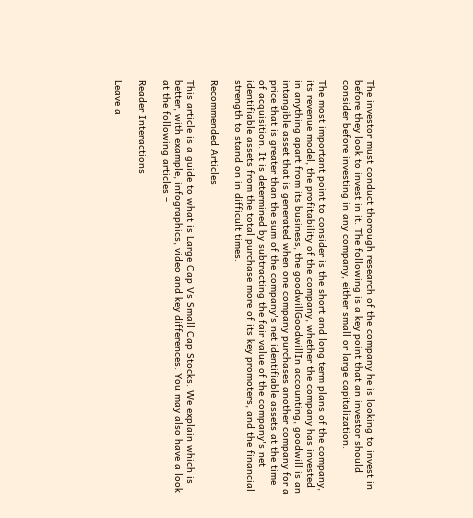The investor must conduct thorough research of the company he is looking to invest in before they look to invest in it. The following is a key point that an investor should consider before investing in any company, either small or large capitalization.

The most important point to consider is the short and long term plans of the company, its revenue model, the profitability of the company, whether the company has invested in anything apart from its business, the goodwillGoodwillIn accounting, goodwill is an intangible asset that is generated when one company purchases another company for a price that is greater than the sum of the company's net identifiable assets at the time of acquisition. It is determined by subtracting the fair value of the company's net identifiable assets from the total purchase more of its key promoters, and the financial strength to stand on in difficult times.

Recommended Articles

This article is a guide to what is Large Cap Vs Small Cap Stocks. We explain which is better, with example, infographics, video and key differences. You may also have a look at the following articles –

Reader Interactions

Leave a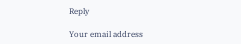Reply

Your email address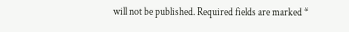will not be published. Required fields are marked *